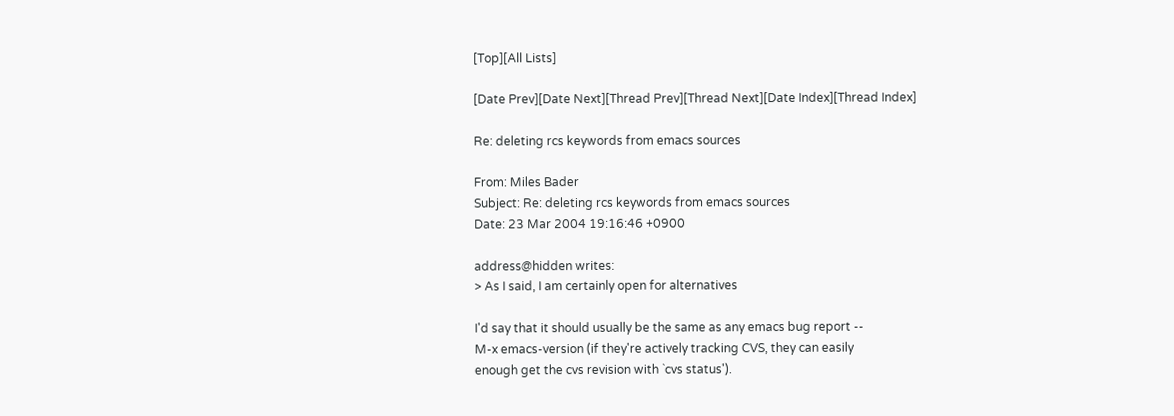[Top][All Lists]

[Date Prev][Date Next][Thread Prev][Thread Next][Date Index][Thread Index]

Re: deleting rcs keywords from emacs sources

From: Miles Bader
Subject: Re: deleting rcs keywords from emacs sources
Date: 23 Mar 2004 19:16:46 +0900

address@hidden writes:
> As I said, I am certainly open for alternatives

I'd say that it should usually be the same as any emacs bug report --
M-x emacs-version (if they're actively tracking CVS, they can easily
enough get the cvs revision with `cvs status').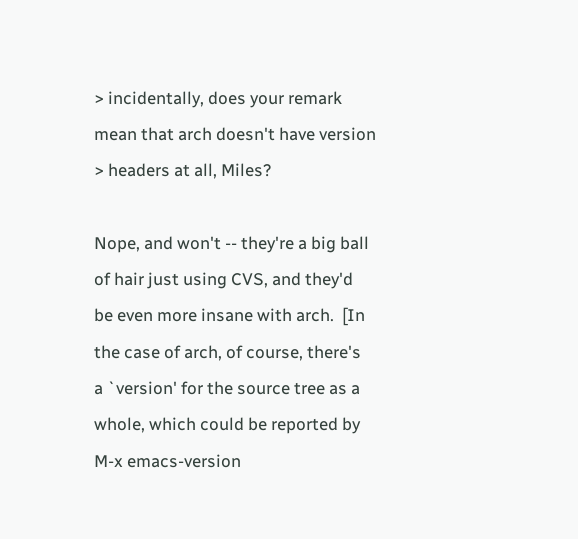> incidentally, does your remark mean that arch doesn't have version
> headers at all, Miles?

Nope, and won't -- they're a big ball of hair just using CVS, and they'd
be even more insane with arch.  [In the case of arch, of course, there's
a `version' for the source tree as a whole, which could be reported by
M-x emacs-version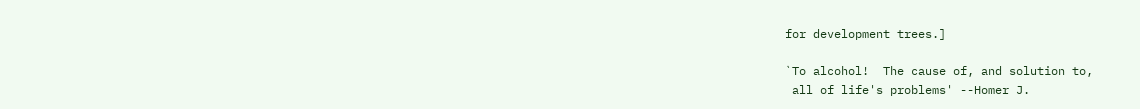for development trees.]

`To alcohol!  The cause of, and solution to,
 all of life's problems' --Homer J.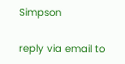Simpson

reply via email to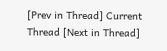[Prev in Thread] Current Thread [Next in Thread]